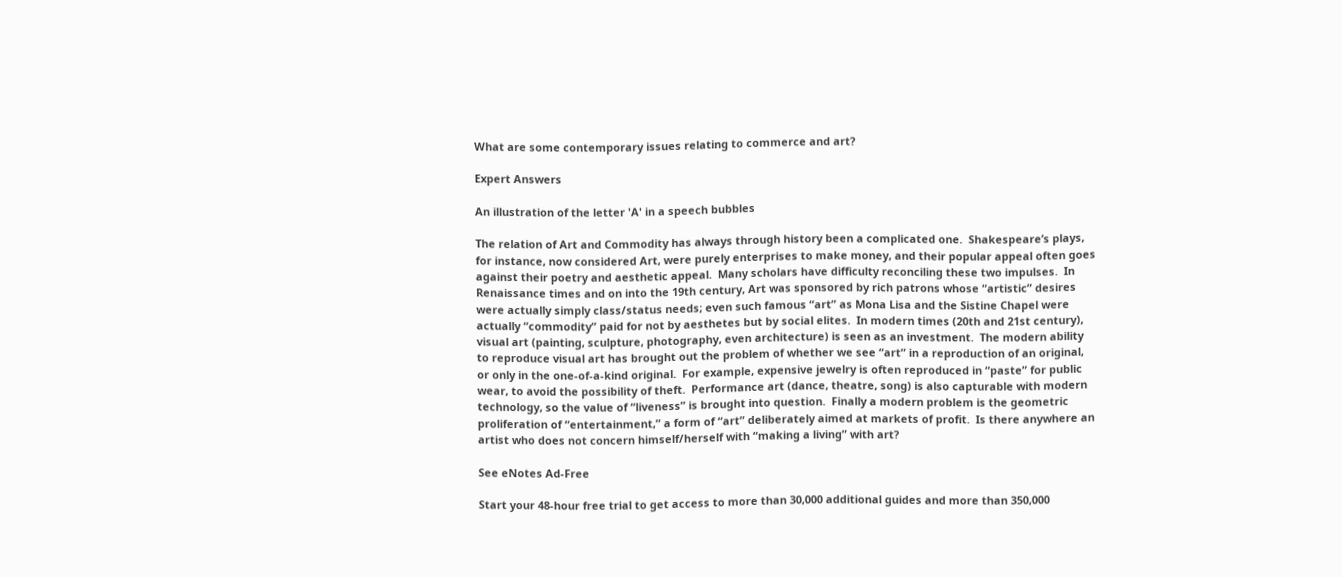What are some contemporary issues relating to commerce and art?

Expert Answers

An illustration of the letter 'A' in a speech bubbles

The relation of Art and Commodity has always through history been a complicated one.  Shakespeare’s plays, for instance, now considered Art, were purely enterprises to make money, and their popular appeal often goes against their poetry and aesthetic appeal.  Many scholars have difficulty reconciling these two impulses.  In Renaissance times and on into the 19th century, Art was sponsored by rich patrons whose “artistic” desires were actually simply class/status needs; even such famous “art” as Mona Lisa and the Sistine Chapel were actually “commodity” paid for not by aesthetes but by social elites.  In modern times (20th and 21st century), visual art (painting, sculpture, photography, even architecture) is seen as an investment.  The modern ability to reproduce visual art has brought out the problem of whether we see “art” in a reproduction of an original, or only in the one-of-a-kind original.  For example, expensive jewelry is often reproduced in “paste” for public wear, to avoid the possibility of theft.  Performance art (dance, theatre, song) is also capturable with modern technology, so the value of “liveness” is brought into question.  Finally a modern problem is the geometric proliferation of “entertainment,” a form of “art” deliberately aimed at markets of profit.  Is there anywhere an artist who does not concern himself/herself with “making a living” with art?

See eNotes Ad-Free

Start your 48-hour free trial to get access to more than 30,000 additional guides and more than 350,000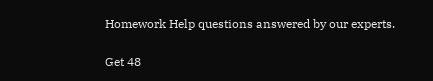Homework Help questions answered by our experts.

Get 48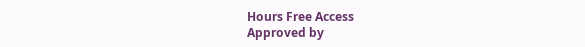Hours Free Access
Approved by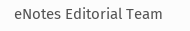eNotes Editorial Team